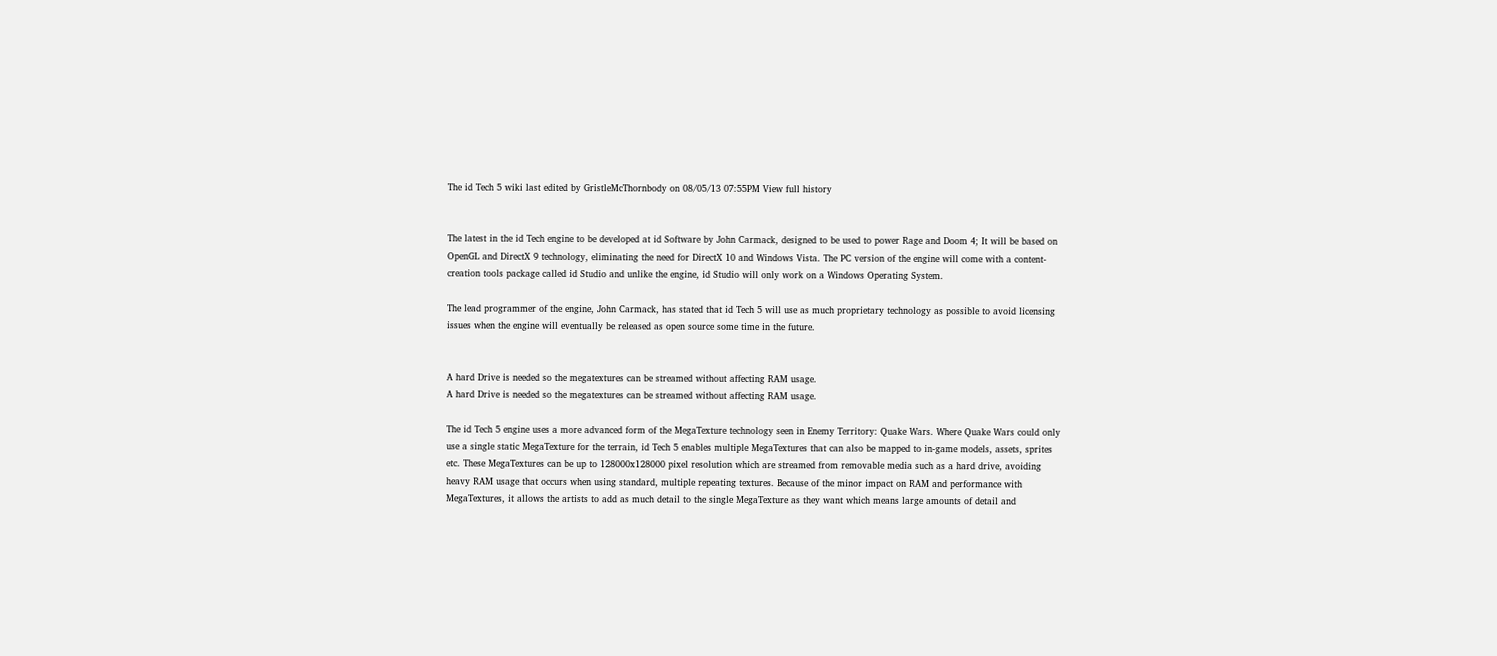The id Tech 5 wiki last edited by GristleMcThornbody on 08/05/13 07:55PM View full history


The latest in the id Tech engine to be developed at id Software by John Carmack, designed to be used to power Rage and Doom 4; It will be based on OpenGL and DirectX 9 technology, eliminating the need for DirectX 10 and Windows Vista. The PC version of the engine will come with a content-creation tools package called id Studio and unlike the engine, id Studio will only work on a Windows Operating System.

The lead programmer of the engine, John Carmack, has stated that id Tech 5 will use as much proprietary technology as possible to avoid licensing issues when the engine will eventually be released as open source some time in the future.


A hard Drive is needed so the megatextures can be streamed without affecting RAM usage.
A hard Drive is needed so the megatextures can be streamed without affecting RAM usage.

The id Tech 5 engine uses a more advanced form of the MegaTexture technology seen in Enemy Territory: Quake Wars. Where Quake Wars could only use a single static MegaTexture for the terrain, id Tech 5 enables multiple MegaTextures that can also be mapped to in-game models, assets, sprites etc. These MegaTextures can be up to 128000x128000 pixel resolution which are streamed from removable media such as a hard drive, avoiding heavy RAM usage that occurs when using standard, multiple repeating textures. Because of the minor impact on RAM and performance with MegaTextures, it allows the artists to add as much detail to the single MegaTexture as they want which means large amounts of detail and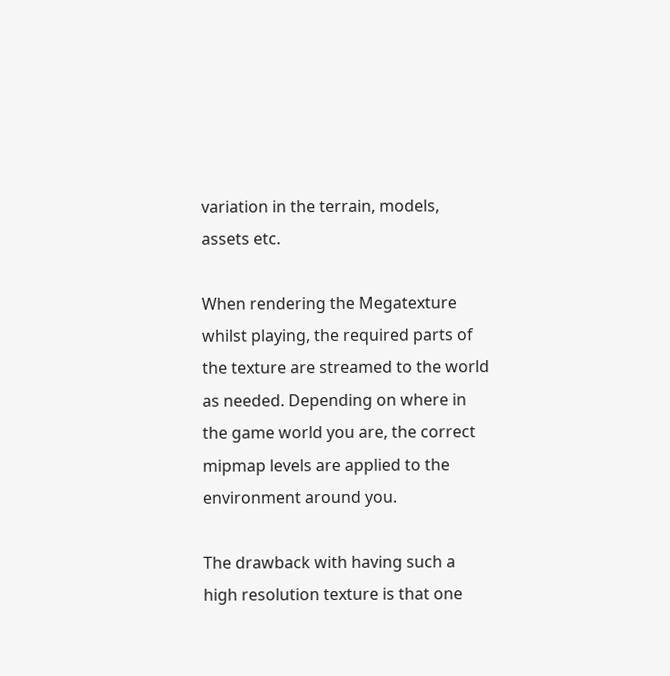variation in the terrain, models, assets etc.

When rendering the Megatexture whilst playing, the required parts of the texture are streamed to the world as needed. Depending on where in the game world you are, the correct mipmap levels are applied to the environment around you.

The drawback with having such a high resolution texture is that one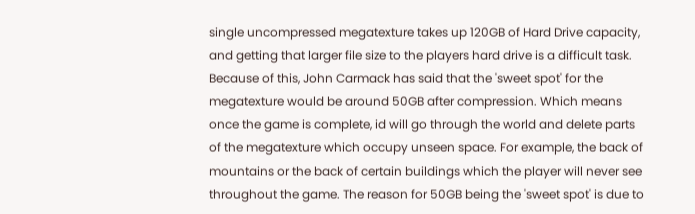single uncompressed megatexture takes up 120GB of Hard Drive capacity, and getting that larger file size to the players hard drive is a difficult task. Because of this, John Carmack has said that the 'sweet spot' for the megatexture would be around 50GB after compression. Which means once the game is complete, id will go through the world and delete parts of the megatexture which occupy unseen space. For example, the back of mountains or the back of certain buildings which the player will never see throughout the game. The reason for 50GB being the 'sweet spot' is due to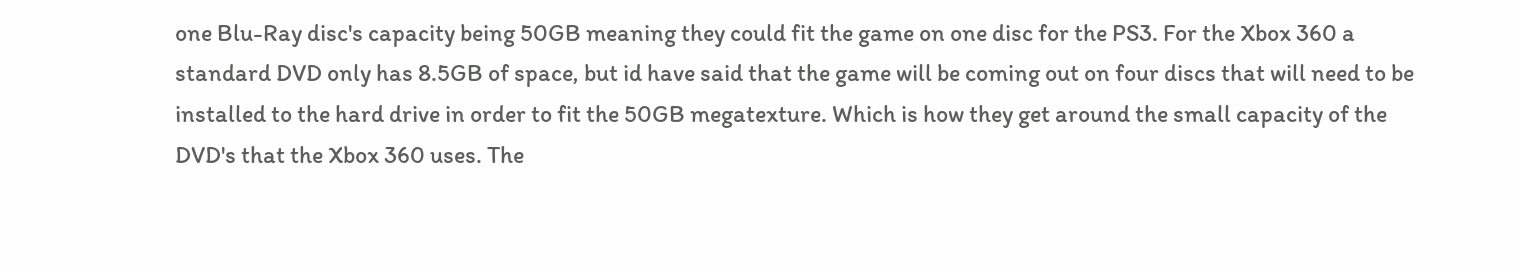one Blu-Ray disc's capacity being 50GB meaning they could fit the game on one disc for the PS3. For the Xbox 360 a standard DVD only has 8.5GB of space, but id have said that the game will be coming out on four discs that will need to be installed to the hard drive in order to fit the 50GB megatexture. Which is how they get around the small capacity of the DVD's that the Xbox 360 uses. The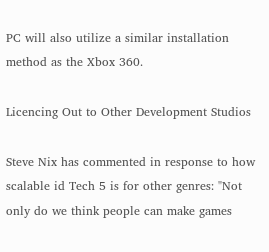PC will also utilize a similar installation method as the Xbox 360.

Licencing Out to Other Development Studios

Steve Nix has commented in response to how scalable id Tech 5 is for other genres: "Not only do we think people can make games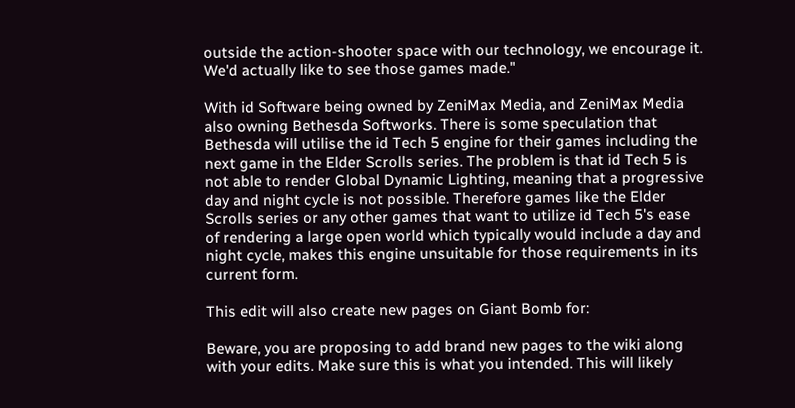outside the action-shooter space with our technology, we encourage it. We'd actually like to see those games made."

With id Software being owned by ZeniMax Media, and ZeniMax Media also owning Bethesda Softworks. There is some speculation that Bethesda will utilise the id Tech 5 engine for their games including the next game in the Elder Scrolls series. The problem is that id Tech 5 is not able to render Global Dynamic Lighting, meaning that a progressive day and night cycle is not possible. Therefore games like the Elder Scrolls series or any other games that want to utilize id Tech 5's ease of rendering a large open world which typically would include a day and night cycle, makes this engine unsuitable for those requirements in its current form.

This edit will also create new pages on Giant Bomb for:

Beware, you are proposing to add brand new pages to the wiki along with your edits. Make sure this is what you intended. This will likely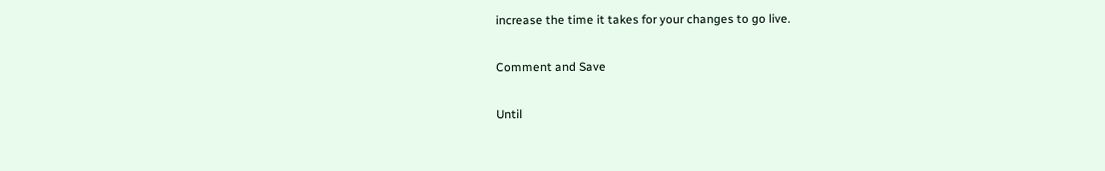increase the time it takes for your changes to go live.

Comment and Save

Until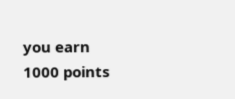you earn 1000 points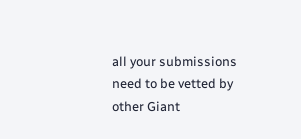all your submissions need to be vetted by other Giant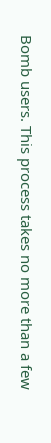Bomb users. This process takes no more than a few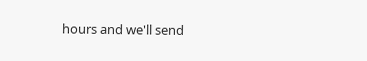hours and we'll send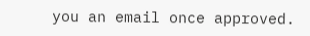you an email once approved.